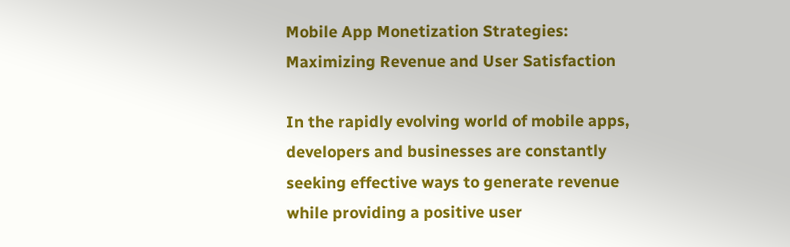Mobile App Monetization Strategies: Maximizing Revenue and User Satisfaction

In the rapidly evolving world of mobile apps, developers and businesses are constantly seeking effective ways to generate revenue while providing a positive user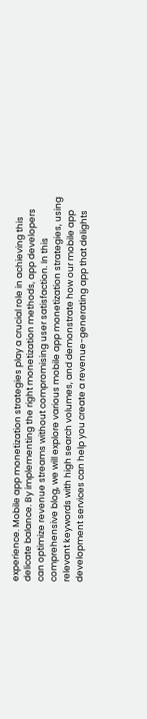experience. Mobile app monetization strategies play a crucial role in achieving this delicate balance. By implementing the right monetization methods, app developers can optimize revenue streams without compromising user satisfaction. In this comprehensive blog, we will explore various mobile app monetization strategies, using relevant keywords with high search volumes, and demonstrate how our mobile app development services can help you create a revenue-generating app that delights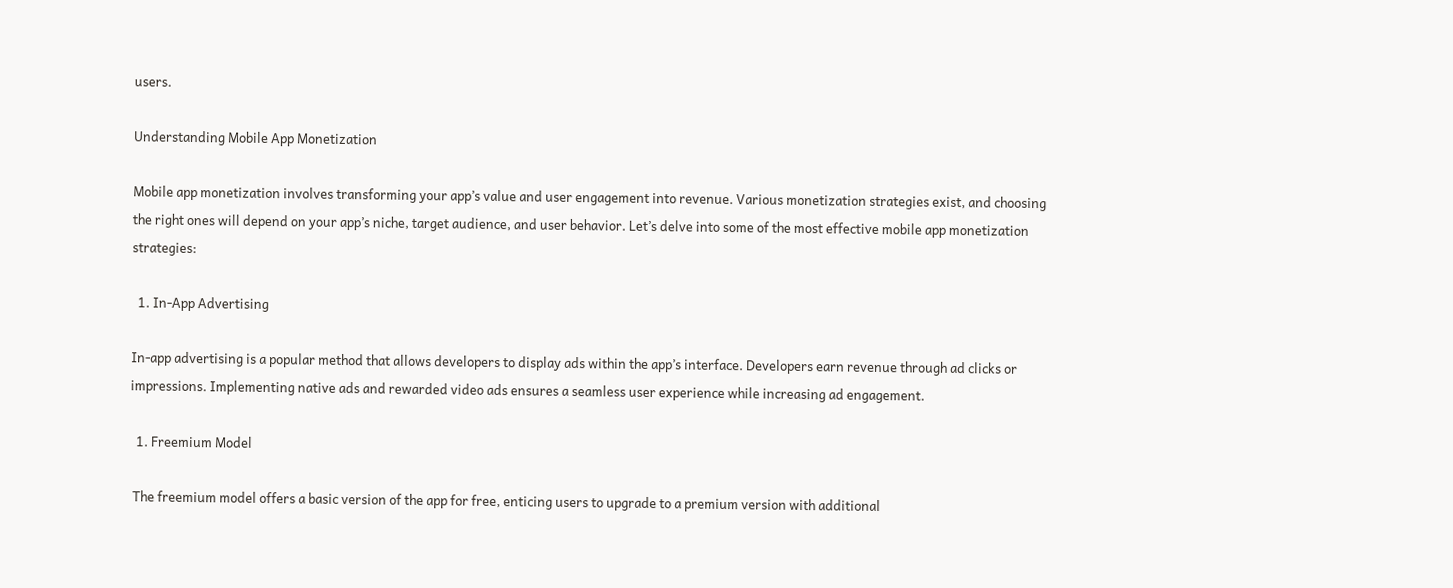users.

Understanding Mobile App Monetization

Mobile app monetization involves transforming your app’s value and user engagement into revenue. Various monetization strategies exist, and choosing the right ones will depend on your app’s niche, target audience, and user behavior. Let’s delve into some of the most effective mobile app monetization strategies:

  1. In-App Advertising

In-app advertising is a popular method that allows developers to display ads within the app’s interface. Developers earn revenue through ad clicks or impressions. Implementing native ads and rewarded video ads ensures a seamless user experience while increasing ad engagement.

  1. Freemium Model

 The freemium model offers a basic version of the app for free, enticing users to upgrade to a premium version with additional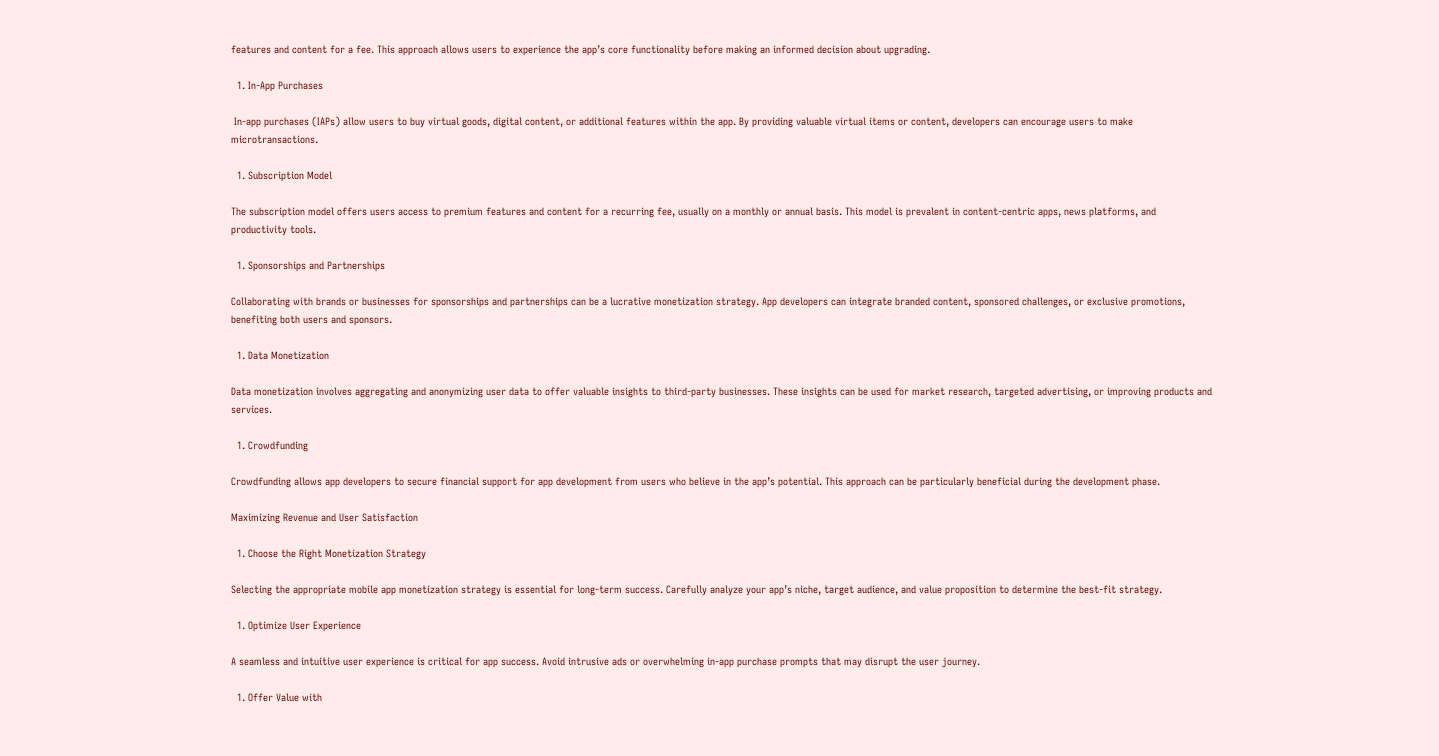features and content for a fee. This approach allows users to experience the app’s core functionality before making an informed decision about upgrading.

  1. In-App Purchases

 In-app purchases (IAPs) allow users to buy virtual goods, digital content, or additional features within the app. By providing valuable virtual items or content, developers can encourage users to make microtransactions.

  1. Subscription Model

The subscription model offers users access to premium features and content for a recurring fee, usually on a monthly or annual basis. This model is prevalent in content-centric apps, news platforms, and productivity tools.

  1. Sponsorships and Partnerships

Collaborating with brands or businesses for sponsorships and partnerships can be a lucrative monetization strategy. App developers can integrate branded content, sponsored challenges, or exclusive promotions, benefiting both users and sponsors.

  1. Data Monetization

Data monetization involves aggregating and anonymizing user data to offer valuable insights to third-party businesses. These insights can be used for market research, targeted advertising, or improving products and services.

  1. Crowdfunding

Crowdfunding allows app developers to secure financial support for app development from users who believe in the app’s potential. This approach can be particularly beneficial during the development phase.

Maximizing Revenue and User Satisfaction

  1. Choose the Right Monetization Strategy

Selecting the appropriate mobile app monetization strategy is essential for long-term success. Carefully analyze your app’s niche, target audience, and value proposition to determine the best-fit strategy.

  1. Optimize User Experience

A seamless and intuitive user experience is critical for app success. Avoid intrusive ads or overwhelming in-app purchase prompts that may disrupt the user journey.

  1. Offer Value with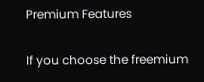Premium Features

If you choose the freemium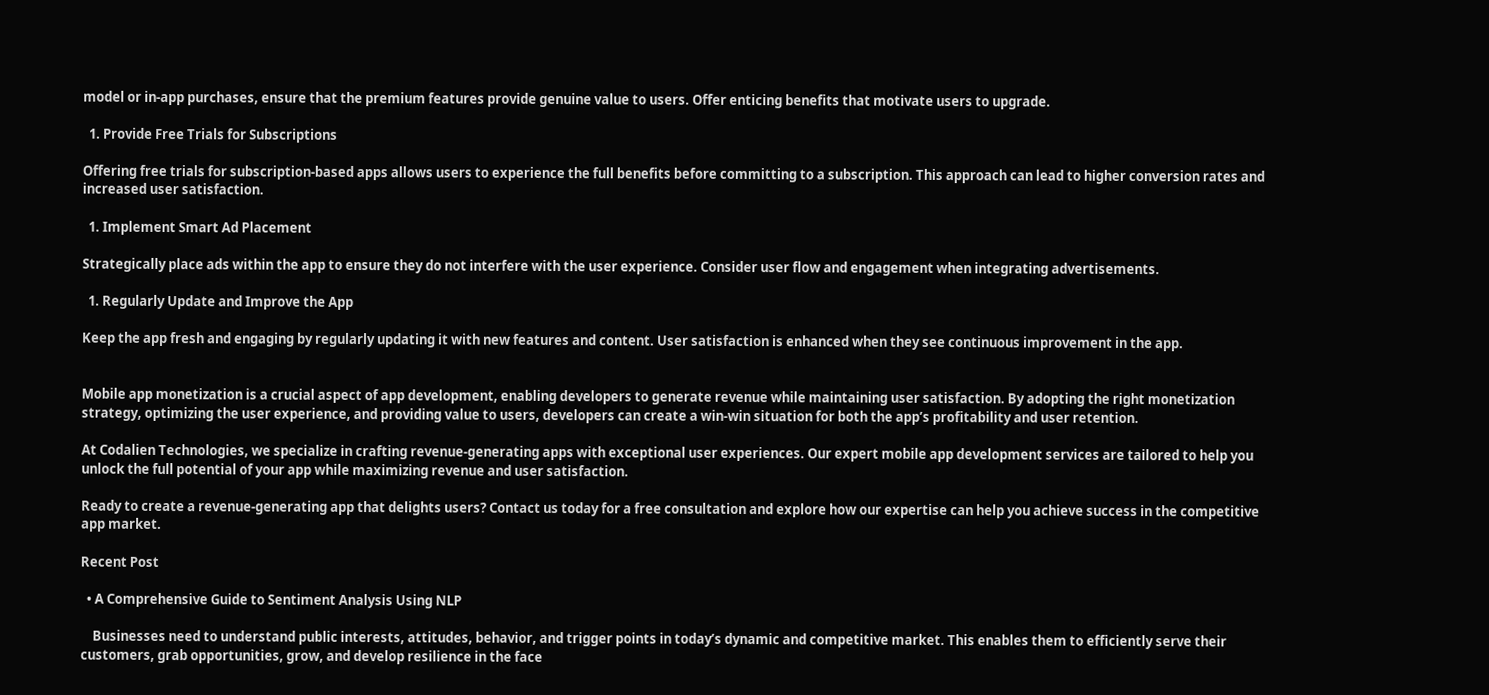model or in-app purchases, ensure that the premium features provide genuine value to users. Offer enticing benefits that motivate users to upgrade.

  1. Provide Free Trials for Subscriptions

Offering free trials for subscription-based apps allows users to experience the full benefits before committing to a subscription. This approach can lead to higher conversion rates and increased user satisfaction.

  1. Implement Smart Ad Placement

Strategically place ads within the app to ensure they do not interfere with the user experience. Consider user flow and engagement when integrating advertisements.

  1. Regularly Update and Improve the App

Keep the app fresh and engaging by regularly updating it with new features and content. User satisfaction is enhanced when they see continuous improvement in the app.


Mobile app monetization is a crucial aspect of app development, enabling developers to generate revenue while maintaining user satisfaction. By adopting the right monetization strategy, optimizing the user experience, and providing value to users, developers can create a win-win situation for both the app’s profitability and user retention.

At Codalien Technologies, we specialize in crafting revenue-generating apps with exceptional user experiences. Our expert mobile app development services are tailored to help you unlock the full potential of your app while maximizing revenue and user satisfaction.

Ready to create a revenue-generating app that delights users? Contact us today for a free consultation and explore how our expertise can help you achieve success in the competitive app market.

Recent Post

  • A Comprehensive Guide to Sentiment Analysis Using NLP

    Businesses need to understand public interests, attitudes, behavior, and trigger points in today’s dynamic and competitive market. This enables them to efficiently serve their customers, grab opportunities, grow, and develop resilience in the face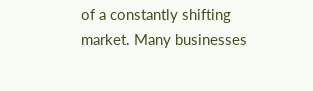of a constantly shifting market. Many businesses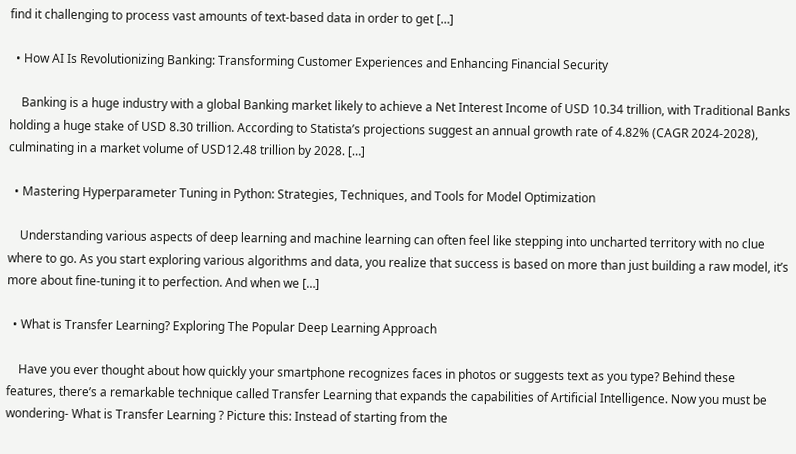find it challenging to process vast amounts of text-based data in order to get […]

  • How AI Is Revolutionizing Banking: Transforming Customer Experiences and Enhancing Financial Security

    Banking is a huge industry with a global Banking market likely to achieve a Net Interest Income of USD 10.34 trillion, with Traditional Banks holding a huge stake of USD 8.30 trillion. According to Statista’s projections suggest an annual growth rate of 4.82% (CAGR 2024-2028), culminating in a market volume of USD12.48 trillion by 2028. […]

  • Mastering Hyperparameter Tuning in Python: Strategies, Techniques, and Tools for Model Optimization

    Understanding various aspects of deep learning and machine learning can often feel like stepping into uncharted territory with no clue where to go. As you start exploring various algorithms and data, you realize that success is based on more than just building a raw model, it’s more about fine-tuning it to perfection. And when we […]

  • What is Transfer Learning? Exploring The Popular Deep Learning Approach

    Have you ever thought about how quickly your smartphone recognizes faces in photos or suggests text as you type? Behind these features, there’s a remarkable technique called Transfer Learning that expands the capabilities of Artificial Intelligence. Now you must be wondering- What is Transfer Learning ? Picture this: Instead of starting from the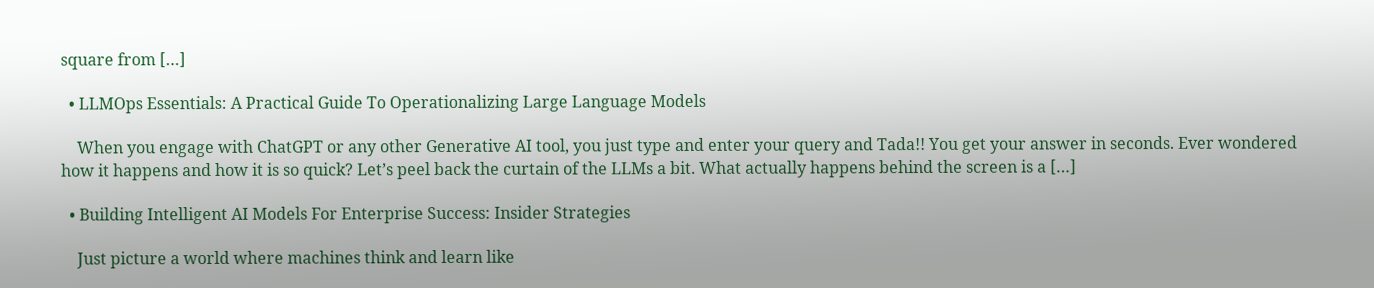square from […]

  • LLMOps Essentials: A Practical Guide To Operationalizing Large Language Models

    When you engage with ChatGPT or any other Generative AI tool, you just type and enter your query and Tada!! You get your answer in seconds. Ever wondered how it happens and how it is so quick? Let’s peel back the curtain of the LLMs a bit. What actually happens behind the screen is a […]

  • Building Intelligent AI Models For Enterprise Success: Insider Strategies

    Just picture a world where machines think and learn like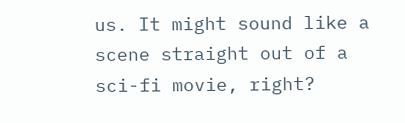us. It might sound like a scene straight out of a sci-fi movie, right?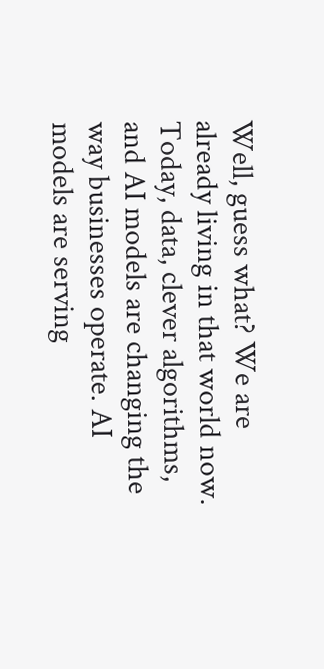Well, guess what? We are already living in that world now. Today, data, clever algorithms, and AI models are changing the way businesses operate. AI models are serving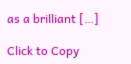as a brilliant […]

Click to Copy